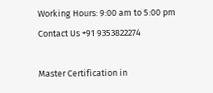Working Hours: 9:00 am to 5:00 pm
Contact Us +91 9353822274

Master Certification in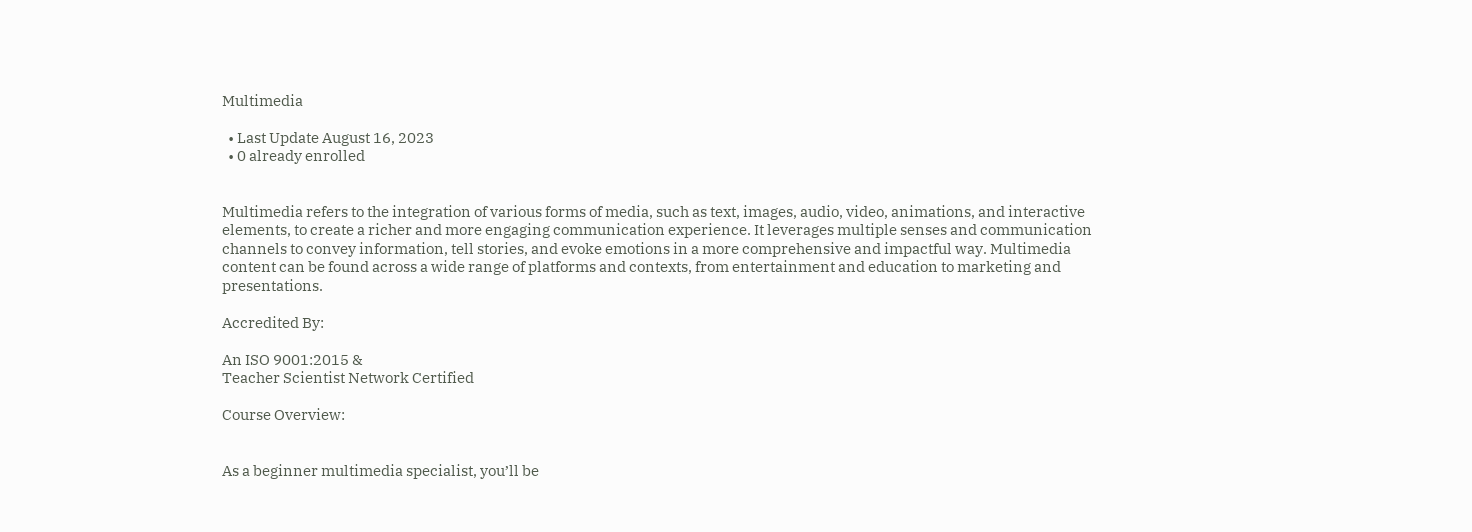Multimedia

  • Last Update August 16, 2023
  • 0 already enrolled


Multimedia refers to the integration of various forms of media, such as text, images, audio, video, animations, and interactive elements, to create a richer and more engaging communication experience. It leverages multiple senses and communication channels to convey information, tell stories, and evoke emotions in a more comprehensive and impactful way. Multimedia content can be found across a wide range of platforms and contexts, from entertainment and education to marketing and presentations.

Accredited By:

An ISO 9001:2015 &
Teacher Scientist Network Certified

Course Overview:


As a beginner multimedia specialist, you’ll be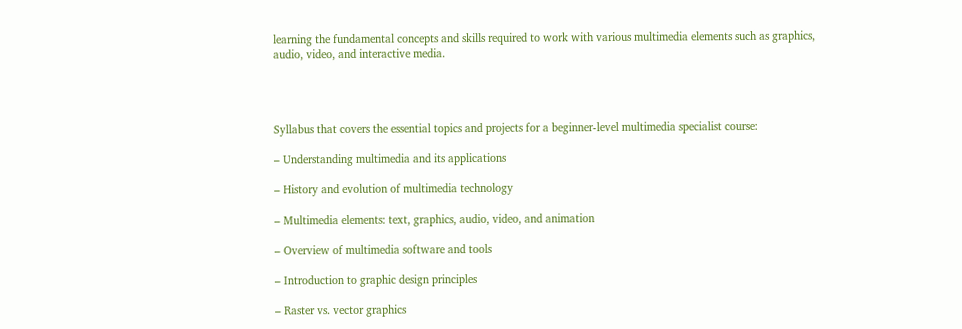learning the fundamental concepts and skills required to work with various multimedia elements such as graphics, audio, video, and interactive media.




Syllabus that covers the essential topics and projects for a beginner-level multimedia specialist course:

– Understanding multimedia and its applications

– History and evolution of multimedia technology

– Multimedia elements: text, graphics, audio, video, and animation

– Overview of multimedia software and tools

– Introduction to graphic design principles

– Raster vs. vector graphics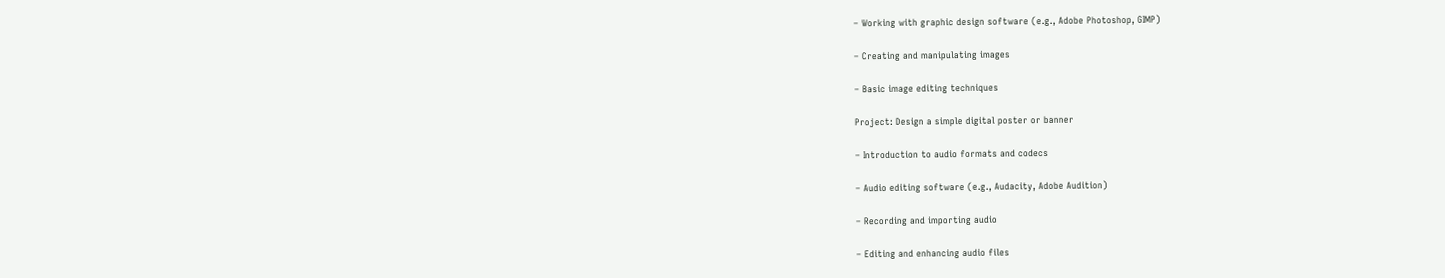– Working with graphic design software (e.g., Adobe Photoshop, GIMP)

– Creating and manipulating images

– Basic image editing techniques

Project: Design a simple digital poster or banner

– Introduction to audio formats and codecs

– Audio editing software (e.g., Audacity, Adobe Audition)

– Recording and importing audio

– Editing and enhancing audio files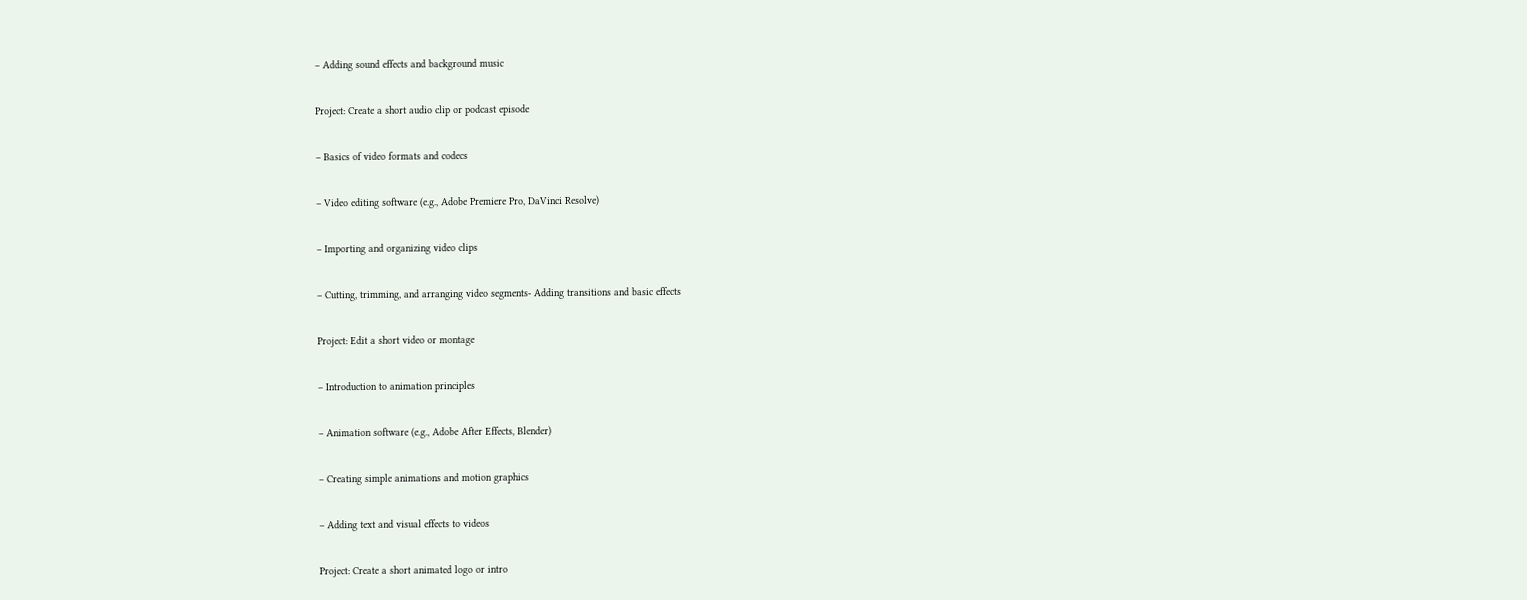– Adding sound effects and background music

Project: Create a short audio clip or podcast episode

– Basics of video formats and codecs

– Video editing software (e.g., Adobe Premiere Pro, DaVinci Resolve)

– Importing and organizing video clips

– Cutting, trimming, and arranging video segments- Adding transitions and basic effects

Project: Edit a short video or montage

– Introduction to animation principles

– Animation software (e.g., Adobe After Effects, Blender)

– Creating simple animations and motion graphics

– Adding text and visual effects to videos

Project: Create a short animated logo or intro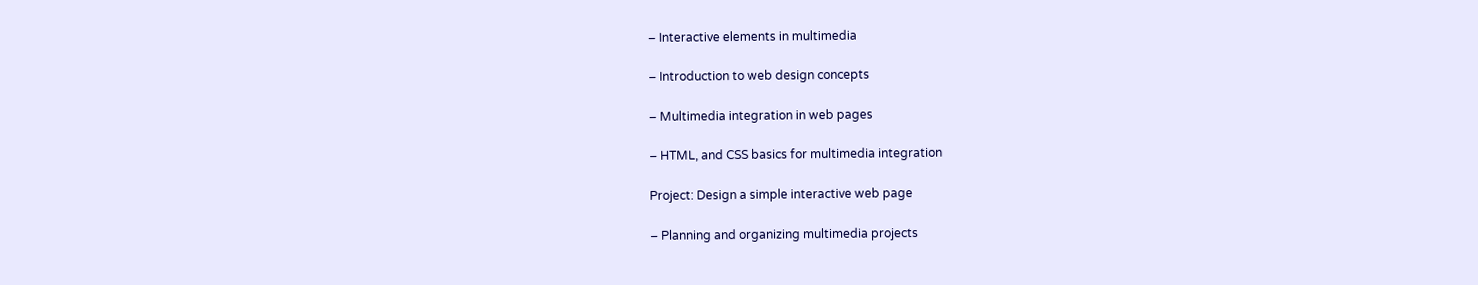– Interactive elements in multimedia

– Introduction to web design concepts

– Multimedia integration in web pages

– HTML, and CSS basics for multimedia integration

Project: Design a simple interactive web page

– Planning and organizing multimedia projects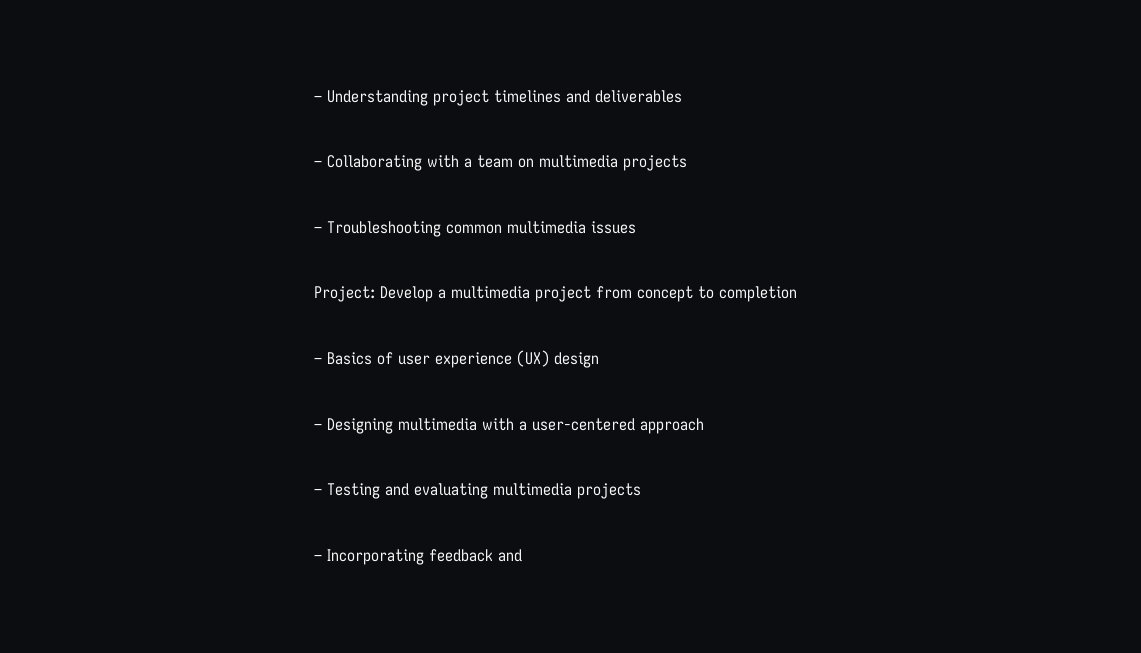– Understanding project timelines and deliverables

– Collaborating with a team on multimedia projects

– Troubleshooting common multimedia issues

Project: Develop a multimedia project from concept to completion

– Basics of user experience (UX) design

– Designing multimedia with a user-centered approach

– Testing and evaluating multimedia projects

– Incorporating feedback and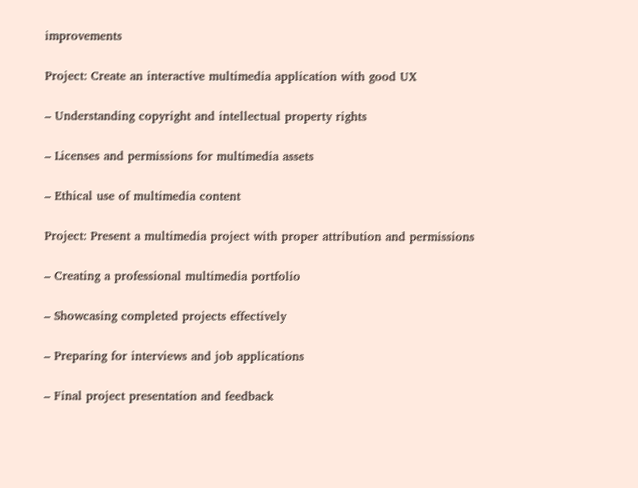improvements

Project: Create an interactive multimedia application with good UX

– Understanding copyright and intellectual property rights

– Licenses and permissions for multimedia assets

– Ethical use of multimedia content

Project: Present a multimedia project with proper attribution and permissions

– Creating a professional multimedia portfolio

– Showcasing completed projects effectively

– Preparing for interviews and job applications

– Final project presentation and feedback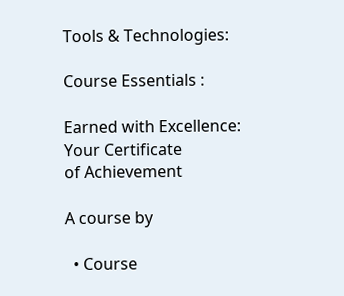Tools & Technologies:

Course Essentials :

Earned with Excellence:
Your Certificate
of Achievement

A course by

  • Course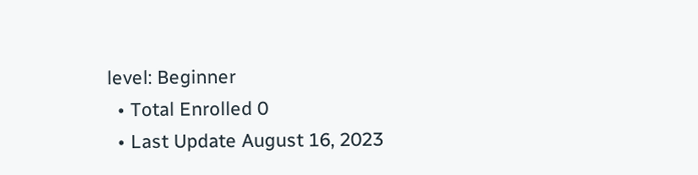level: Beginner
  • Total Enrolled 0
  • Last Update August 16, 2023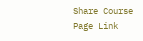Share Course
Page Link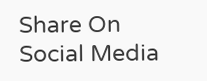Share On Social Media